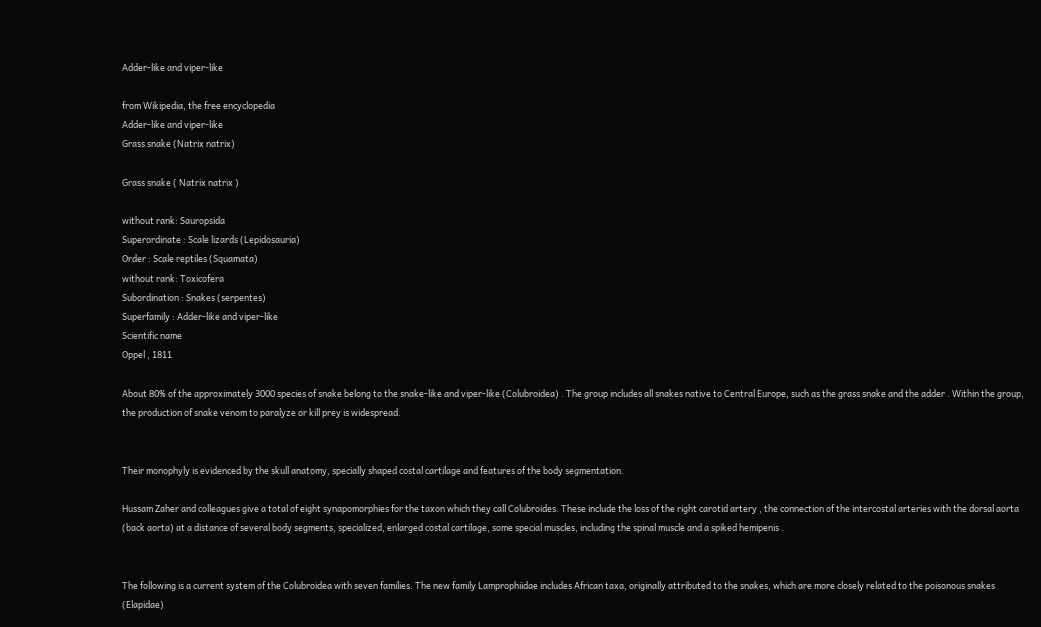Adder-like and viper-like

from Wikipedia, the free encyclopedia
Adder-like and viper-like
Grass snake (Natrix natrix)

Grass snake ( Natrix natrix )

without rank: Sauropsida
Superordinate : Scale lizards (Lepidosauria)
Order : Scale reptiles (Squamata)
without rank: Toxicofera
Subordination : Snakes (serpentes)
Superfamily : Adder-like and viper-like
Scientific name
Oppel , 1811

About 80% of the approximately 3000 species of snake belong to the snake-like and viper-like (Colubroidea) . The group includes all snakes native to Central Europe, such as the grass snake and the adder . Within the group, the production of snake venom to paralyze or kill prey is widespread.


Their monophyly is evidenced by the skull anatomy, specially shaped costal cartilage and features of the body segmentation.

Hussam Zaher and colleagues give a total of eight synapomorphies for the taxon which they call Colubroides. These include the loss of the right carotid artery , the connection of the intercostal arteries with the dorsal aorta (back aorta) at a distance of several body segments, specialized, enlarged costal cartilage, some special muscles, including the spinal muscle and a spiked hemipenis .


The following is a current system of the Colubroidea with seven families. The new family Lamprophiidae includes African taxa, originally attributed to the snakes, which are more closely related to the poisonous snakes (Elapidae)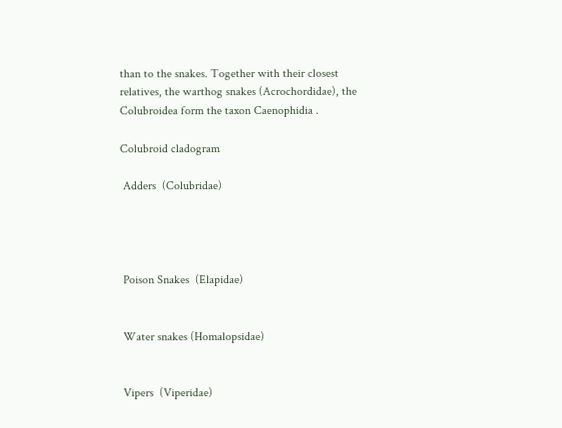than to the snakes. Together with their closest relatives, the warthog snakes (Acrochordidae), the Colubroidea form the taxon Caenophidia .

Colubroid cladogram

 Adders  (Colubridae)




 Poison Snakes  (Elapidae)


 Water snakes (Homalopsidae)


 Vipers  (Viperidae)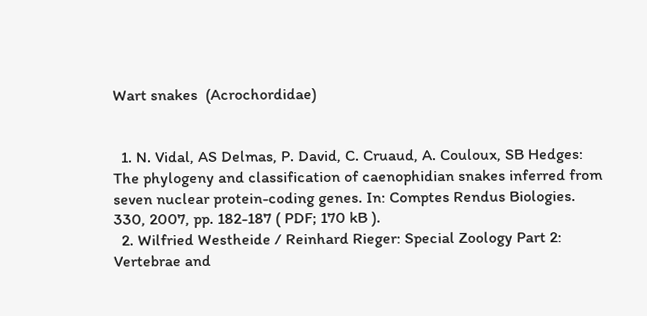Wart snakes  (Acrochordidae)


  1. N. Vidal, AS Delmas, P. David, C. Cruaud, A. Couloux, SB Hedges: The phylogeny and classification of caenophidian snakes inferred from seven nuclear protein-coding genes. In: Comptes Rendus Biologies. 330, 2007, pp. 182-187 ( PDF; 170 kB ).
  2. Wilfried Westheide / Reinhard Rieger: Special Zoology Part 2: Vertebrae and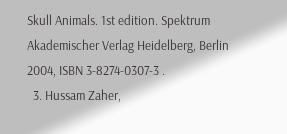Skull Animals. 1st edition. Spektrum Akademischer Verlag Heidelberg, Berlin 2004, ISBN 3-8274-0307-3 .
  3. Hussam Zaher,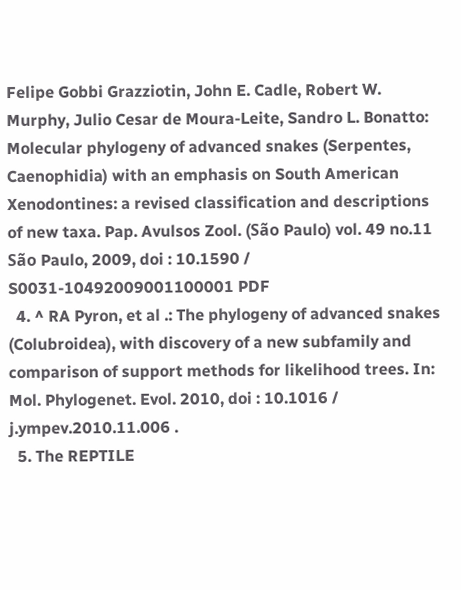Felipe Gobbi Grazziotin, John E. Cadle, Robert W. Murphy, Julio Cesar de Moura-Leite, Sandro L. Bonatto: Molecular phylogeny of advanced snakes (Serpentes, Caenophidia) with an emphasis on South American Xenodontines: a revised classification and descriptions of new taxa. Pap. Avulsos Zool. (São Paulo) vol. 49 no.11 São Paulo, 2009, doi : 10.1590 / S0031-10492009001100001 PDF
  4. ^ RA Pyron, et al .: The phylogeny of advanced snakes (Colubroidea), with discovery of a new subfamily and comparison of support methods for likelihood trees. In: Mol. Phylogenet. Evol. 2010, doi : 10.1016 / j.ympev.2010.11.006 .
  5. The REPTILE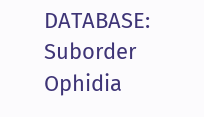DATABASE: Suborder Ophidia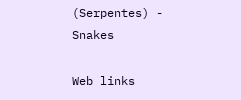(Serpentes) - Snakes

Web links